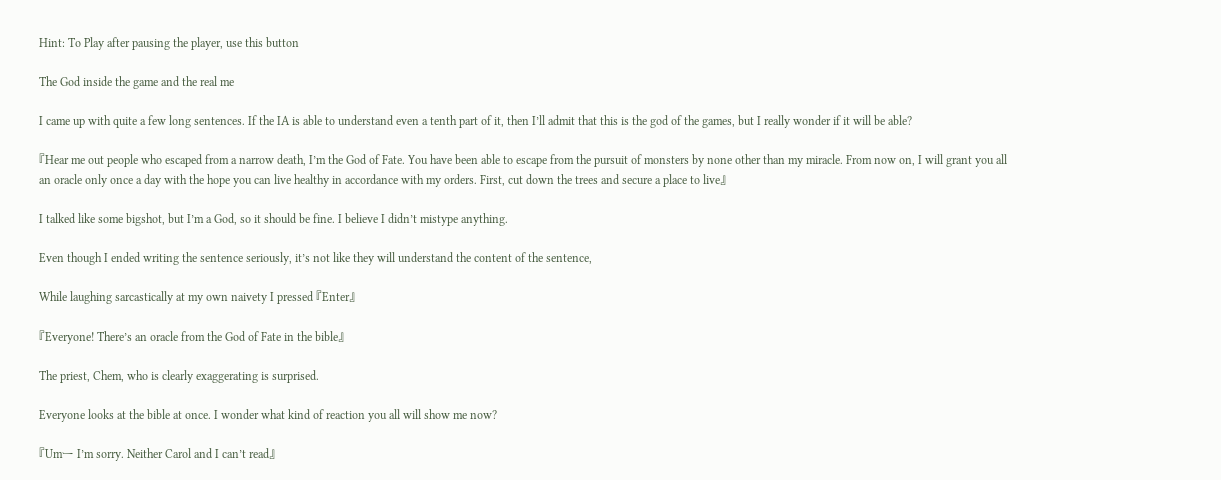Hint: To Play after pausing the player, use this button

The God inside the game and the real me

I came up with quite a few long sentences. If the IA is able to understand even a tenth part of it, then I’ll admit that this is the god of the games, but I really wonder if it will be able?

『Hear me out people who escaped from a narrow death, I’m the God of Fate. You have been able to escape from the pursuit of monsters by none other than my miracle. From now on, I will grant you all an oracle only once a day with the hope you can live healthy in accordance with my orders. First, cut down the trees and secure a place to live』

I talked like some bigshot, but I’m a God, so it should be fine. I believe I didn’t mistype anything.

Even though I ended writing the sentence seriously, it’s not like they will understand the content of the sentence,

While laughing sarcastically at my own naivety I pressed 『Enter』

『Everyone! There’s an oracle from the God of Fate in the bible』

The priest, Chem, who is clearly exaggerating is surprised.

Everyone looks at the bible at once. I wonder what kind of reaction you all will show me now?

『Umー I’m sorry. Neither Carol and I can’t read』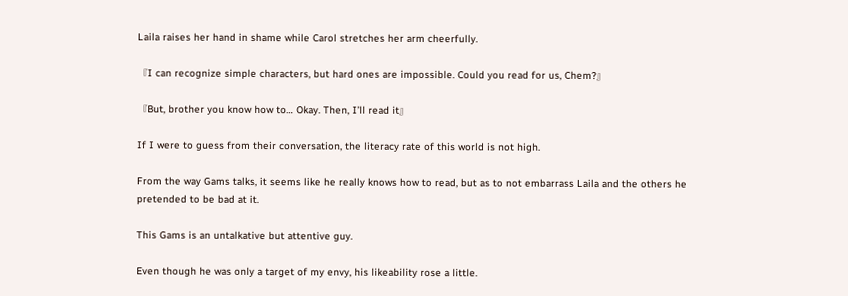Laila raises her hand in shame while Carol stretches her arm cheerfully.

『I can recognize simple characters, but hard ones are impossible. Could you read for us, Chem?』

『But, brother you know how to… Okay. Then, I’ll read it』

If I were to guess from their conversation, the literacy rate of this world is not high.

From the way Gams talks, it seems like he really knows how to read, but as to not embarrass Laila and the others he pretended to be bad at it.

This Gams is an untalkative but attentive guy.

Even though he was only a target of my envy, his likeability rose a little.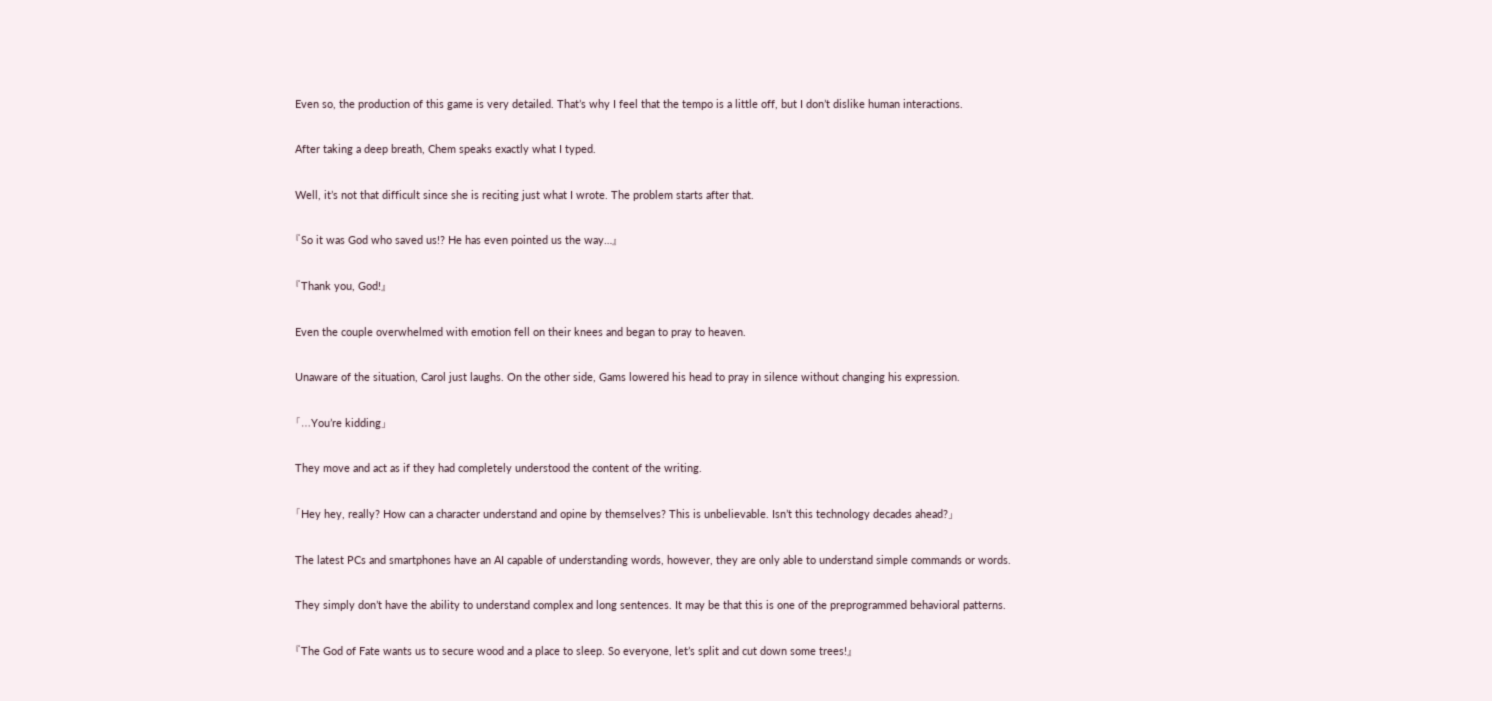Even so, the production of this game is very detailed. That’s why I feel that the tempo is a little off, but I don’t dislike human interactions.

After taking a deep breath, Chem speaks exactly what I typed.

Well, it’s not that difficult since she is reciting just what I wrote. The problem starts after that.

『So it was God who saved us!? He has even pointed us the way…』

『Thank you, God!』

Even the couple overwhelmed with emotion fell on their knees and began to pray to heaven.

Unaware of the situation, Carol just laughs. On the other side, Gams lowered his head to pray in silence without changing his expression.

「…You’re kidding」

They move and act as if they had completely understood the content of the writing.

「Hey hey, really? How can a character understand and opine by themselves? This is unbelievable. Isn’t this technology decades ahead?」

The latest PCs and smartphones have an AI capable of understanding words, however, they are only able to understand simple commands or words.

They simply don’t have the ability to understand complex and long sentences. It may be that this is one of the preprogrammed behavioral patterns.

『The God of Fate wants us to secure wood and a place to sleep. So everyone, let’s split and cut down some trees!』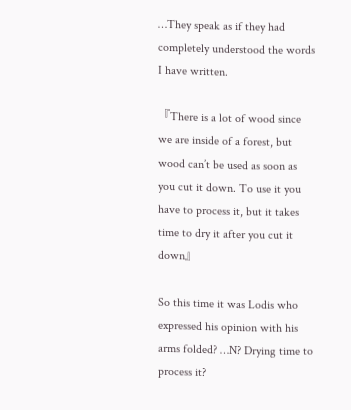…They speak as if they had completely understood the words I have written.

『There is a lot of wood since we are inside of a forest, but wood can’t be used as soon as you cut it down. To use it you have to process it, but it takes time to dry it after you cut it down』

So this time it was Lodis who expressed his opinion with his arms folded? …N? Drying time to process it?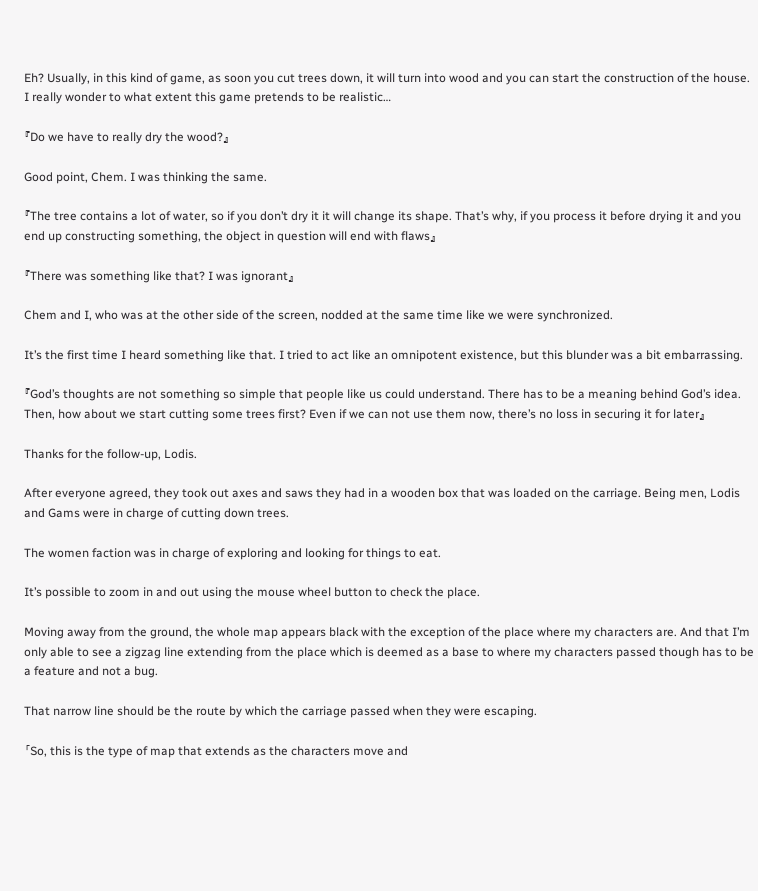Eh? Usually, in this kind of game, as soon you cut trees down, it will turn into wood and you can start the construction of the house. I really wonder to what extent this game pretends to be realistic…

『Do we have to really dry the wood?』

Good point, Chem. I was thinking the same.

『The tree contains a lot of water, so if you don’t dry it it will change its shape. That’s why, if you process it before drying it and you end up constructing something, the object in question will end with flaws』

『There was something like that? I was ignorant』

Chem and I, who was at the other side of the screen, nodded at the same time like we were synchronized.

It’s the first time I heard something like that. I tried to act like an omnipotent existence, but this blunder was a bit embarrassing.

『God’s thoughts are not something so simple that people like us could understand. There has to be a meaning behind God’s idea. Then, how about we start cutting some trees first? Even if we can not use them now, there’s no loss in securing it for later』

Thanks for the follow-up, Lodis.

After everyone agreed, they took out axes and saws they had in a wooden box that was loaded on the carriage. Being men, Lodis and Gams were in charge of cutting down trees.

The women faction was in charge of exploring and looking for things to eat.

It’s possible to zoom in and out using the mouse wheel button to check the place.

Moving away from the ground, the whole map appears black with the exception of the place where my characters are. And that I’m only able to see a zigzag line extending from the place which is deemed as a base to where my characters passed though has to be a feature and not a bug.

That narrow line should be the route by which the carriage passed when they were escaping.

「So, this is the type of map that extends as the characters move and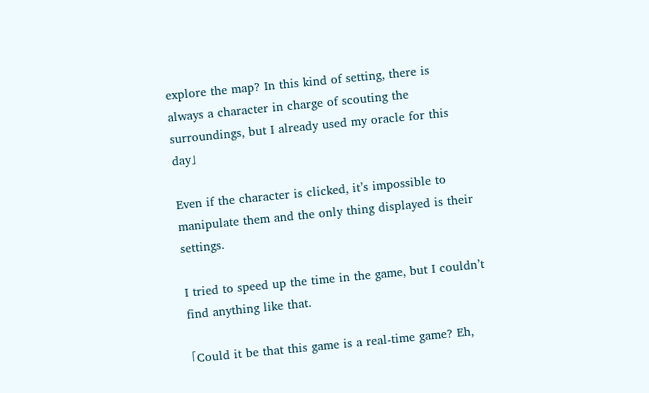explore the map? In this kind of setting, there is always a character in charge of scouting the surroundings, but I already used my oracle for this day」

Even if the character is clicked, it’s impossible to manipulate them and the only thing displayed is their settings.

I tried to speed up the time in the game, but I couldn’t find anything like that.

「Could it be that this game is a real-time game? Eh,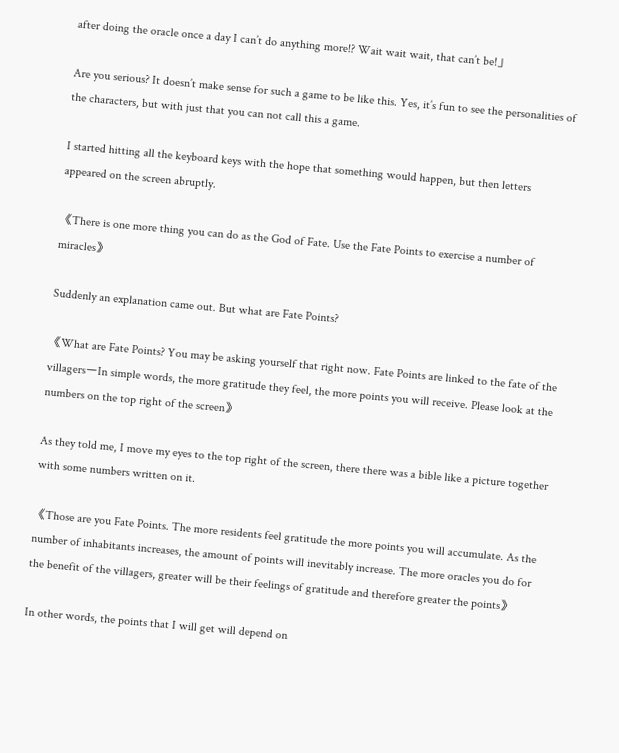after doing the oracle once a day I can’t do anything more!? Wait wait wait, that can’t be!」

Are you serious? It doesn’t make sense for such a game to be like this. Yes, it’s fun to see the personalities of the characters, but with just that you can not call this a game.

I started hitting all the keyboard keys with the hope that something would happen, but then letters appeared on the screen abruptly.

《There is one more thing you can do as the God of Fate. Use the Fate Points to exercise a number of miracles》

Suddenly an explanation came out. But what are Fate Points?

《What are Fate Points? You may be asking yourself that right now. Fate Points are linked to the fate of the villagersーIn simple words, the more gratitude they feel, the more points you will receive. Please look at the numbers on the top right of the screen》

As they told me, I move my eyes to the top right of the screen, there there was a bible like a picture together with some numbers written on it.

《Those are you Fate Points. The more residents feel gratitude the more points you will accumulate. As the number of inhabitants increases, the amount of points will inevitably increase. The more oracles you do for the benefit of the villagers, greater will be their feelings of gratitude and therefore greater the points》

In other words, the points that I will get will depend on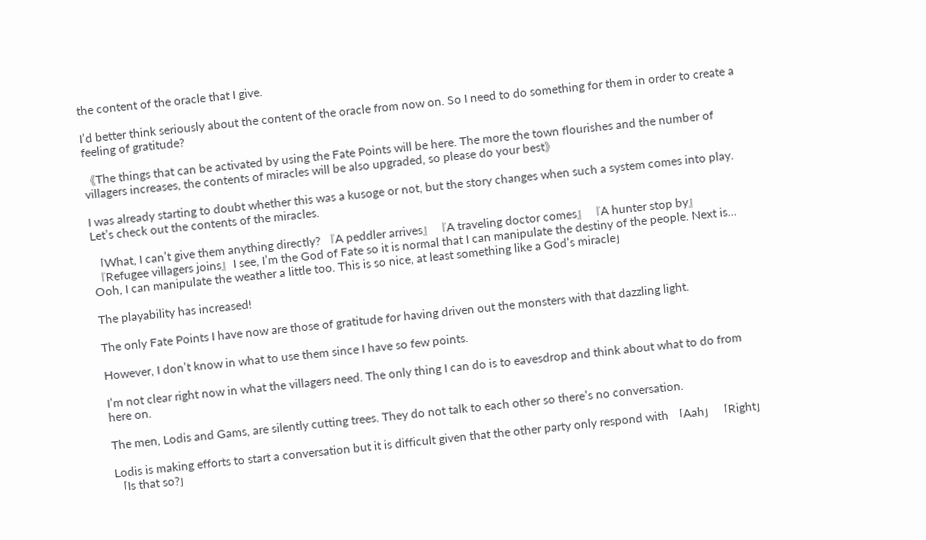the content of the oracle that I give.

I’d better think seriously about the content of the oracle from now on. So I need to do something for them in order to create a feeling of gratitude?

《The things that can be activated by using the Fate Points will be here. The more the town flourishes and the number of villagers increases, the contents of miracles will be also upgraded, so please do your best》

I was already starting to doubt whether this was a kusoge or not, but the story changes when such a system comes into play. Let’s check out the contents of the miracles.

「What, I can’t give them anything directly? 『A peddler arrives』『A traveling doctor comes』『A hunter stop by』『Refugee villagers joins』I see, I’m the God of Fate so it is normal that I can manipulate the destiny of the people. Next is… Ooh, I can manipulate the weather a little too. This is so nice, at least something like a God’s miracle」

The playability has increased!

The only Fate Points I have now are those of gratitude for having driven out the monsters with that dazzling light.

However, I don’t know in what to use them since I have so few points.

I’m not clear right now in what the villagers need. The only thing I can do is to eavesdrop and think about what to do from here on.

The men, Lodis and Gams, are silently cutting trees. They do not talk to each other so there’s no conversation.

Lodis is making efforts to start a conversation but it is difficult given that the other party only respond with 「Aah」「Right」「Is that so?」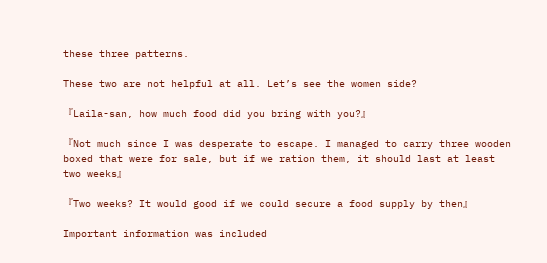these three patterns.

These two are not helpful at all. Let’s see the women side?

『Laila-san, how much food did you bring with you?』

『Not much since I was desperate to escape. I managed to carry three wooden boxed that were for sale, but if we ration them, it should last at least two weeks』

『Two weeks? It would good if we could secure a food supply by then』

Important information was included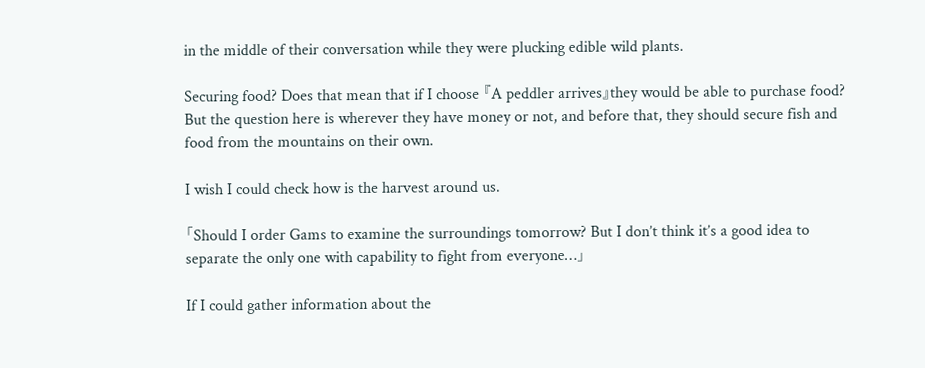in the middle of their conversation while they were plucking edible wild plants.

Securing food? Does that mean that if I choose 『A peddler arrives』they would be able to purchase food? But the question here is wherever they have money or not, and before that, they should secure fish and food from the mountains on their own.

I wish I could check how is the harvest around us.

「Should I order Gams to examine the surroundings tomorrow? But I don’t think it’s a good idea to separate the only one with capability to fight from everyone…」

If I could gather information about the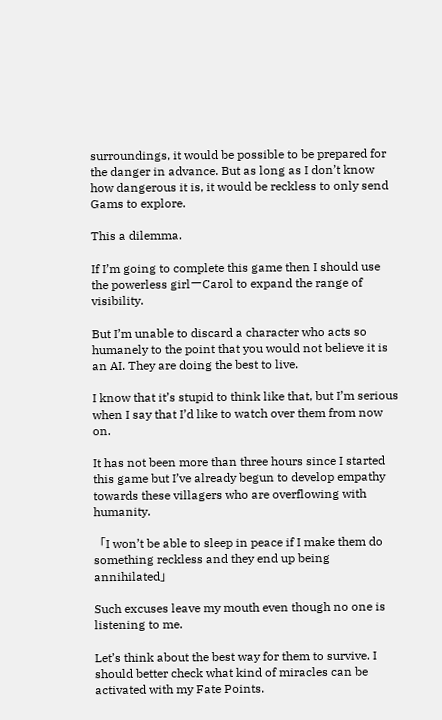surroundings, it would be possible to be prepared for the danger in advance. But as long as I don’t know how dangerous it is, it would be reckless to only send Gams to explore.

This a dilemma.

If I’m going to complete this game then I should use the powerless girlーCarol to expand the range of visibility.

But I’m unable to discard a character who acts so humanely to the point that you would not believe it is an AI. They are doing the best to live.

I know that it’s stupid to think like that, but I’m serious when I say that I’d like to watch over them from now on.

It has not been more than three hours since I started this game but I’ve already begun to develop empathy towards these villagers who are overflowing with humanity.

「I won’t be able to sleep in peace if I make them do something reckless and they end up being annihilated」

Such excuses leave my mouth even though no one is listening to me.

Let’s think about the best way for them to survive. I should better check what kind of miracles can be activated with my Fate Points.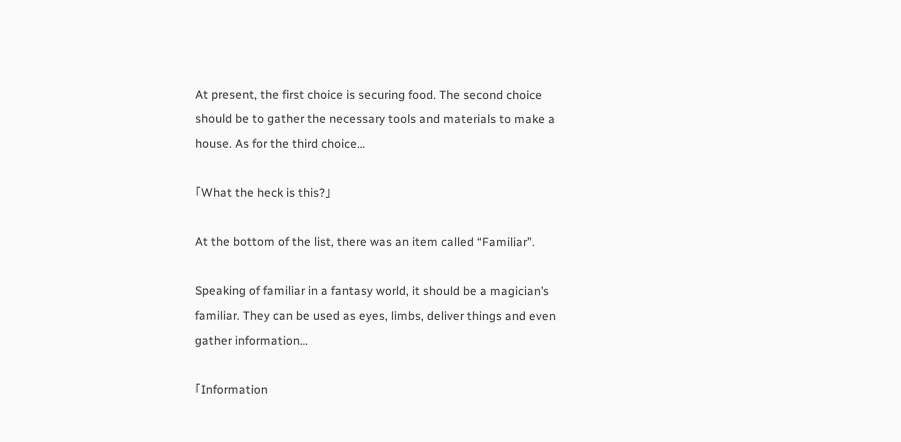At present, the first choice is securing food. The second choice should be to gather the necessary tools and materials to make a house. As for the third choice…

「What the heck is this?」

At the bottom of the list, there was an item called “Familiar”.

Speaking of familiar in a fantasy world, it should be a magician’s familiar. They can be used as eyes, limbs, deliver things and even gather information…

「Information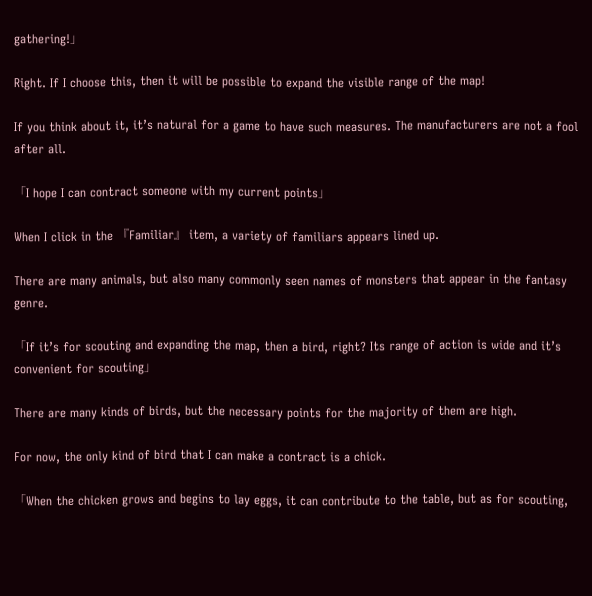gathering!」

Right. If I choose this, then it will be possible to expand the visible range of the map!

If you think about it, it’s natural for a game to have such measures. The manufacturers are not a fool after all.

「I hope I can contract someone with my current points」

When I click in the 『Familiar』 item, a variety of familiars appears lined up.

There are many animals, but also many commonly seen names of monsters that appear in the fantasy genre.

「If it’s for scouting and expanding the map, then a bird, right? Its range of action is wide and it’s convenient for scouting」

There are many kinds of birds, but the necessary points for the majority of them are high.

For now, the only kind of bird that I can make a contract is a chick.

「When the chicken grows and begins to lay eggs, it can contribute to the table, but as for scouting,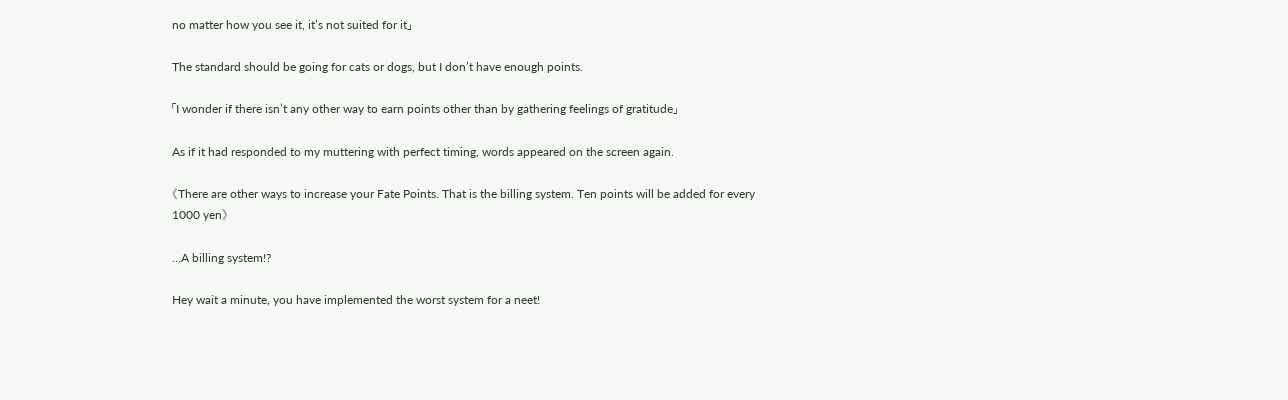no matter how you see it, it’s not suited for it」

The standard should be going for cats or dogs, but I don’t have enough points.

「I wonder if there isn’t any other way to earn points other than by gathering feelings of gratitude」

As if it had responded to my muttering with perfect timing, words appeared on the screen again.

《There are other ways to increase your Fate Points. That is the billing system. Ten points will be added for every 1000 yen》

…A billing system!?

Hey wait a minute, you have implemented the worst system for a neet!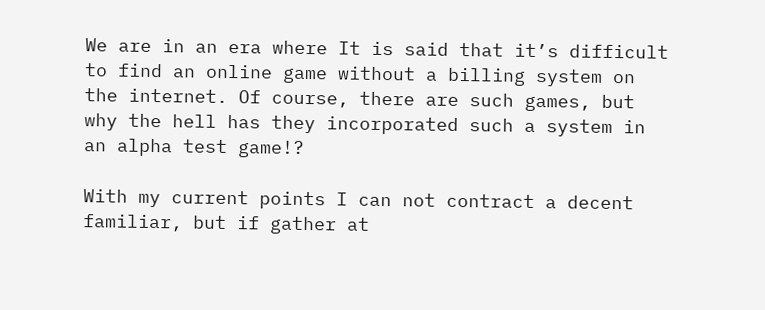We are in an era where It is said that it’s difficult to find an online game without a billing system on the internet. Of course, there are such games, but why the hell has they incorporated such a system in an alpha test game!?

With my current points I can not contract a decent familiar, but if gather at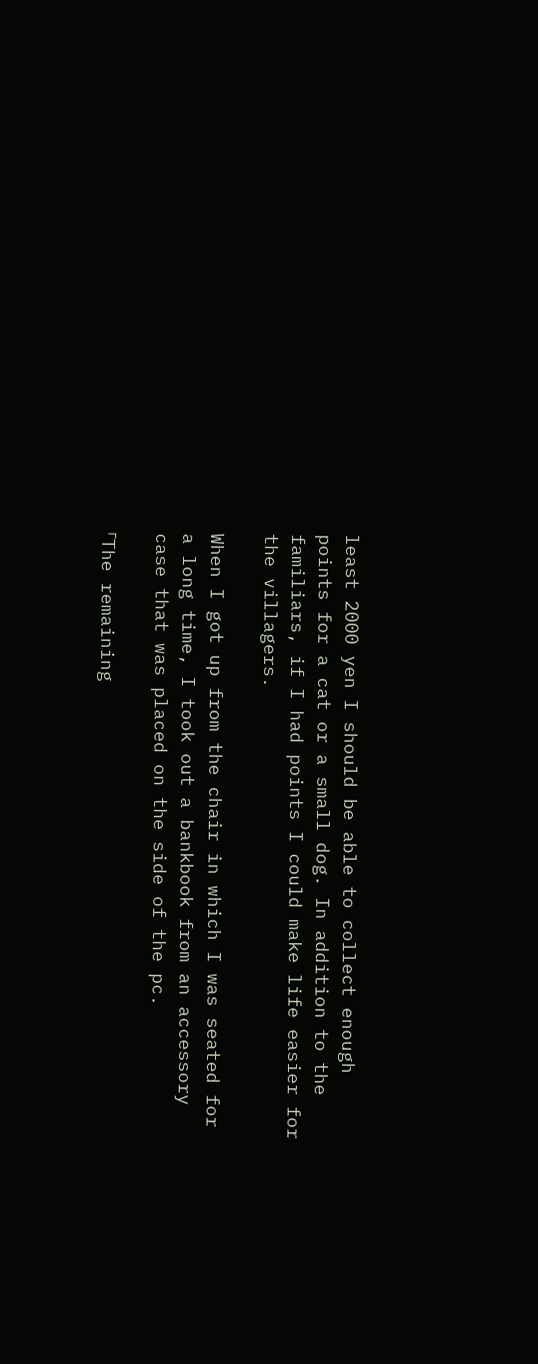least 2000 yen I should be able to collect enough points for a cat or a small dog. In addition to the familiars, if I had points I could make life easier for the villagers.

When I got up from the chair in which I was seated for a long time, I took out a bankbook from an accessory case that was placed on the side of the pc.

「The remaining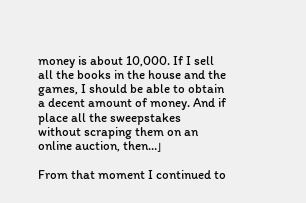money is about 10,000. If I sell all the books in the house and the games, I should be able to obtain a decent amount of money. And if place all the sweepstakes without scraping them on an online auction, then…」

From that moment I continued to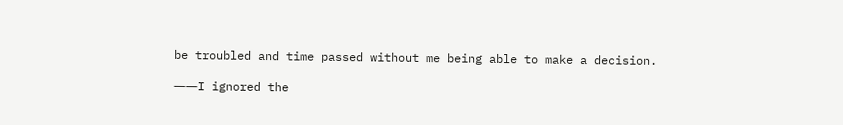be troubled and time passed without me being able to make a decision.

――I ignored the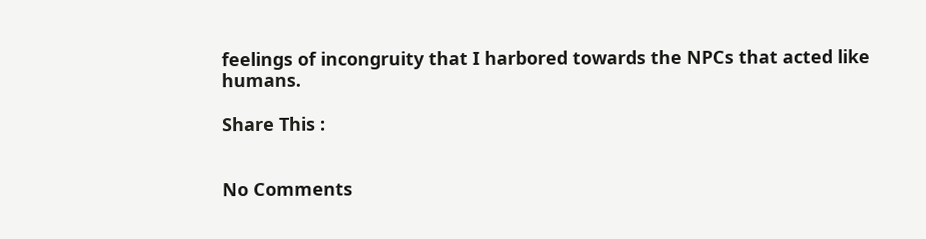feelings of incongruity that I harbored towards the NPCs that acted like humans.

Share This :


No Comments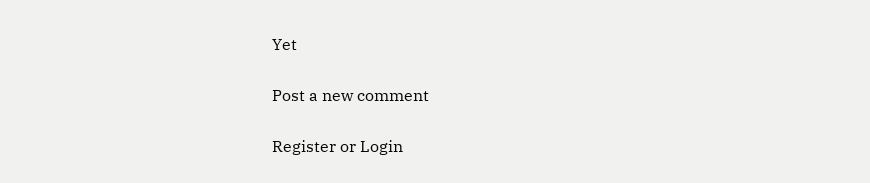Yet

Post a new comment

Register or Login